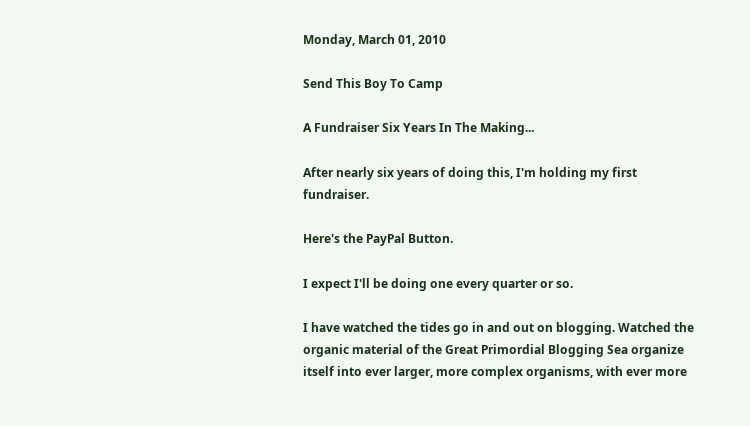Monday, March 01, 2010

Send This Boy To Camp

A Fundraiser Six Years In The Making...

After nearly six years of doing this, I'm holding my first fundraiser.

Here's the PayPal Button.

I expect I'll be doing one every quarter or so.

I have watched the tides go in and out on blogging. Watched the organic material of the Great Primordial Blogging Sea organize itself into ever larger, more complex organisms, with ever more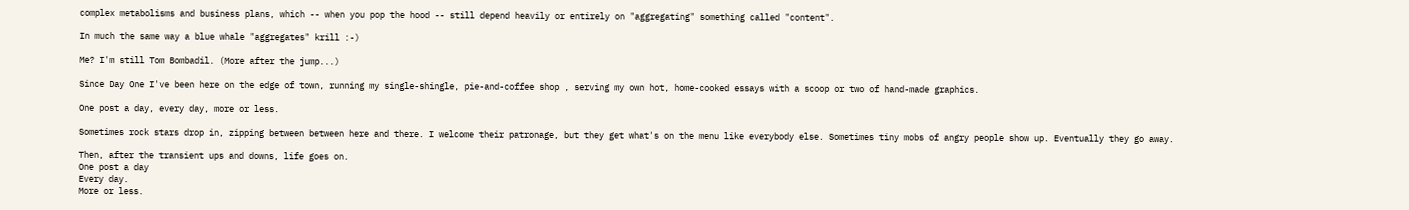complex metabolisms and business plans, which -- when you pop the hood -- still depend heavily or entirely on "aggregating" something called "content".

In much the same way a blue whale "aggregates" krill :-)

Me? I'm still Tom Bombadil. (More after the jump...)

Since Day One I've been here on the edge of town, running my single-shingle, pie-and-coffee shop , serving my own hot, home-cooked essays with a scoop or two of hand-made graphics.

One post a day, every day, more or less.

Sometimes rock stars drop in, zipping between between here and there. I welcome their patronage, but they get what's on the menu like everybody else. Sometimes tiny mobs of angry people show up. Eventually they go away.

Then, after the transient ups and downs, life goes on.
One post a day
Every day.
More or less.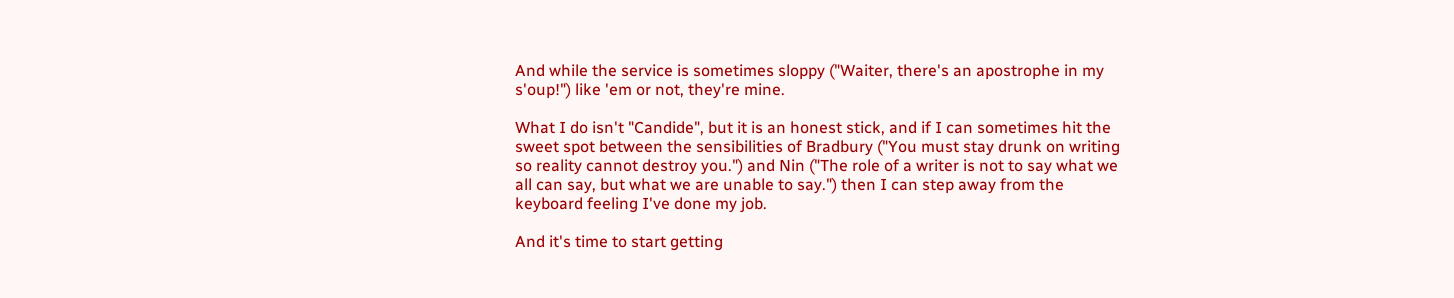And while the service is sometimes sloppy ("Waiter, there's an apostrophe in my s'oup!") like 'em or not, they're mine.

What I do isn't "Candide", but it is an honest stick, and if I can sometimes hit the sweet spot between the sensibilities of Bradbury ("You must stay drunk on writing so reality cannot destroy you.") and Nin ("The role of a writer is not to say what we all can say, but what we are unable to say.") then I can step away from the keyboard feeling I've done my job.

And it's time to start getting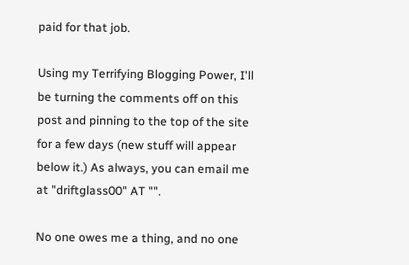paid for that job.

Using my Terrifying Blogging Power, I'll be turning the comments off on this post and pinning to the top of the site for a few days (new stuff will appear below it.) As always, you can email me at "driftglass00" AT "".

No one owes me a thing, and no one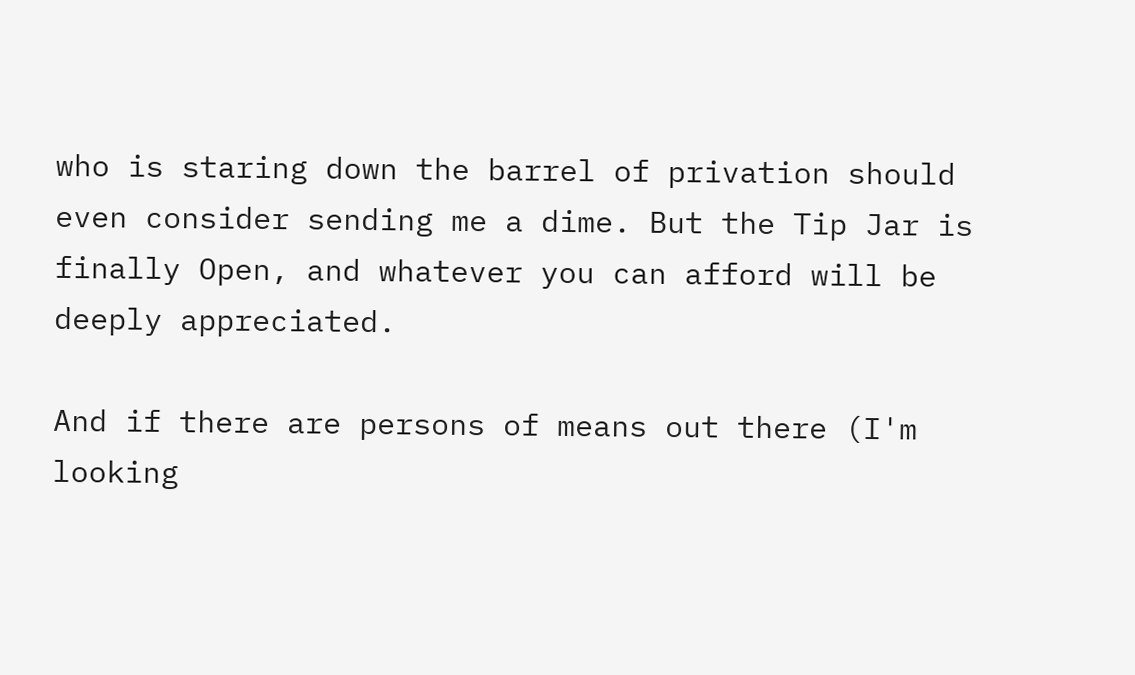who is staring down the barrel of privation should even consider sending me a dime. But the Tip Jar is finally Open, and whatever you can afford will be deeply appreciated.

And if there are persons of means out there (I'm looking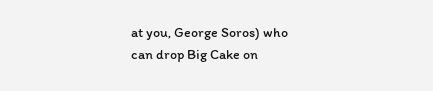at you, George Soros) who can drop Big Cake on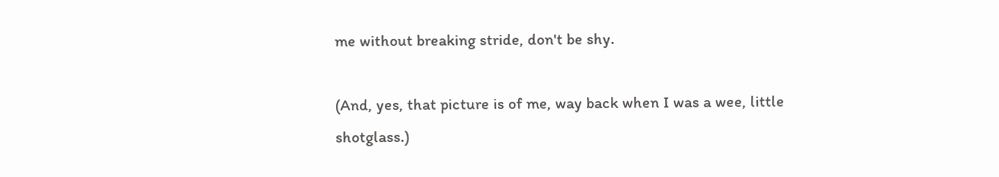me without breaking stride, don't be shy.

(And, yes, that picture is of me, way back when I was a wee, little shotglass.)